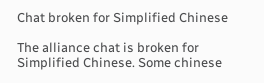Chat broken for Simplified Chinese

The alliance chat is broken for Simplified Chinese. Some chinese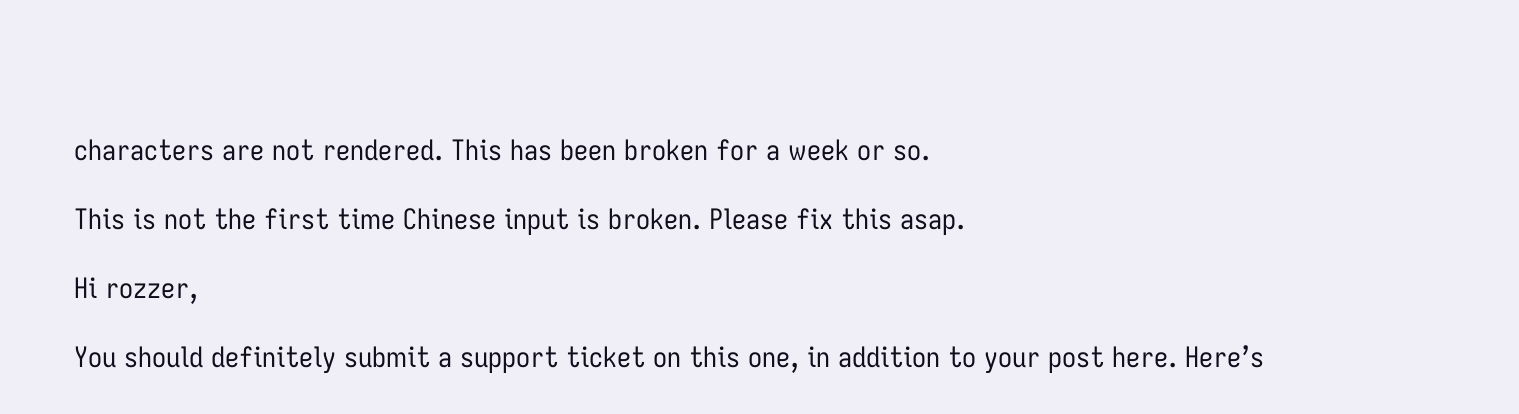characters are not rendered. This has been broken for a week or so.

This is not the first time Chinese input is broken. Please fix this asap.

Hi rozzer,

You should definitely submit a support ticket on this one, in addition to your post here. Here’s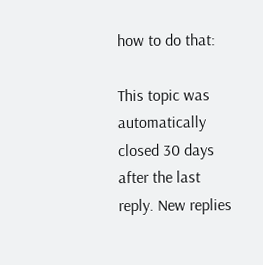how to do that:

This topic was automatically closed 30 days after the last reply. New replies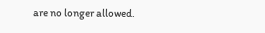are no longer allowed.